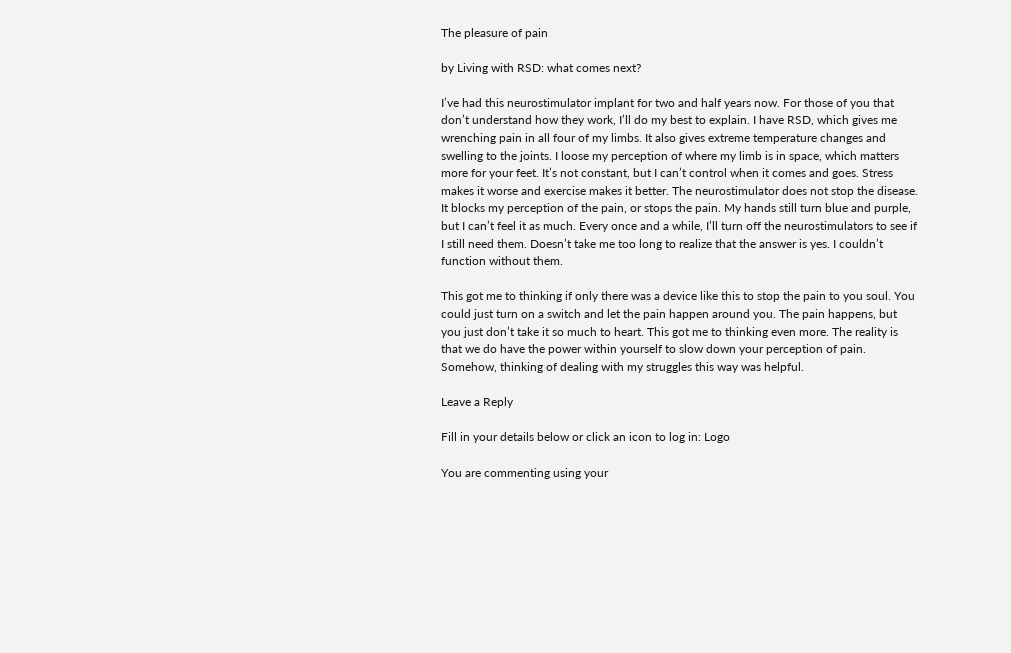The pleasure of pain

by Living with RSD: what comes next?

I’ve had this neurostimulator implant for two and half years now. For those of you that don’t understand how they work, I’ll do my best to explain. I have RSD, which gives me wrenching pain in all four of my limbs. It also gives extreme temperature changes and swelling to the joints. I loose my perception of where my limb is in space, which matters more for your feet. It’s not constant, but I can’t control when it comes and goes. Stress makes it worse and exercise makes it better. The neurostimulator does not stop the disease. It blocks my perception of the pain, or stops the pain. My hands still turn blue and purple, but I can’t feel it as much. Every once and a while, I’ll turn off the neurostimulators to see if I still need them. Doesn’t take me too long to realize that the answer is yes. I couldn’t function without them.

This got me to thinking if only there was a device like this to stop the pain to you soul. You could just turn on a switch and let the pain happen around you. The pain happens, but you just don’t take it so much to heart. This got me to thinking even more. The reality is that we do have the power within yourself to slow down your perception of pain. Somehow, thinking of dealing with my struggles this way was helpful.

Leave a Reply

Fill in your details below or click an icon to log in: Logo

You are commenting using your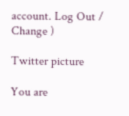account. Log Out / Change )

Twitter picture

You are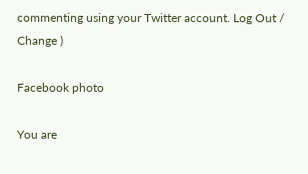commenting using your Twitter account. Log Out / Change )

Facebook photo

You are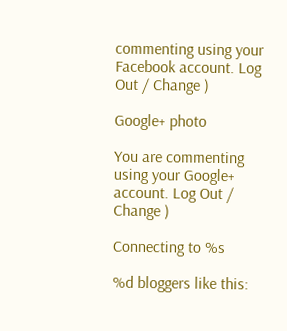commenting using your Facebook account. Log Out / Change )

Google+ photo

You are commenting using your Google+ account. Log Out / Change )

Connecting to %s

%d bloggers like this: